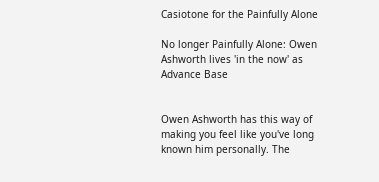Casiotone for the Painfully Alone

No longer Painfully Alone: Owen Ashworth lives 'in the now' as Advance Base


Owen Ashworth has this way of making you feel like you've long known him personally. The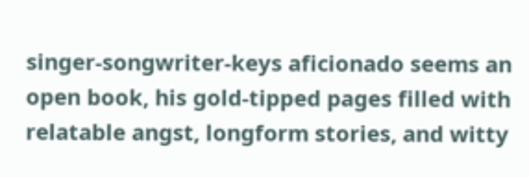singer-songwriter-keys aficionado seems an open book, his gold-tipped pages filled with relatable angst, longform stories, and witty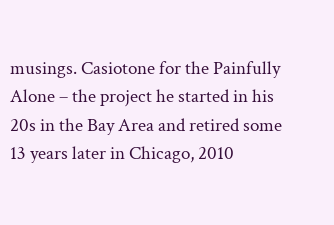musings. Casiotone for the Painfully Alone – the project he started in his 20s in the Bay Area and retired some 13 years later in Chicago, 2010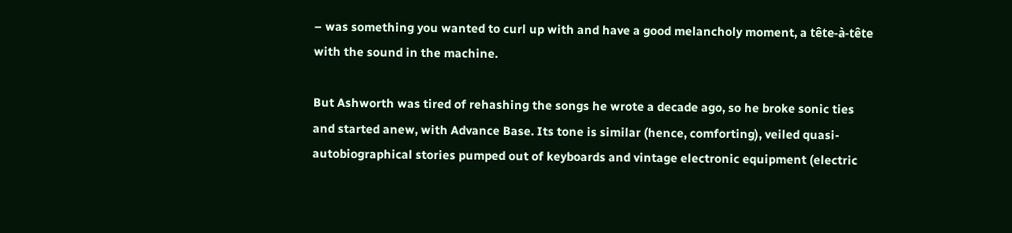– was something you wanted to curl up with and have a good melancholy moment, a tête-à-tête with the sound in the machine.

But Ashworth was tired of rehashing the songs he wrote a decade ago, so he broke sonic ties and started anew, with Advance Base. Its tone is similar (hence, comforting), veiled quasi-autobiographical stories pumped out of keyboards and vintage electronic equipment (electric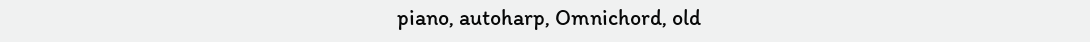piano, autoharp, Omnichord, old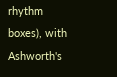rhythm boxes), with Ashworth's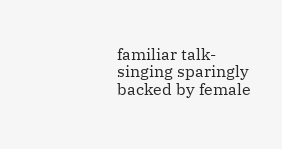familiar talk-singing sparingly backed by female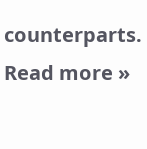counterparts. Read more »